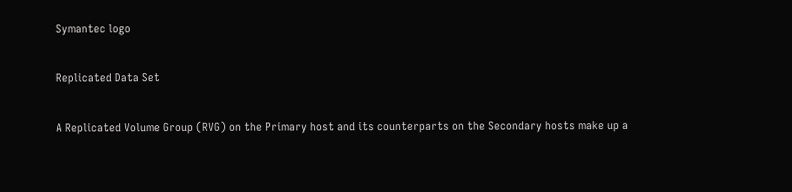Symantec logo

Replicated Data Set

A Replicated Volume Group (RVG) on the Primary host and its counterparts on the Secondary hosts make up a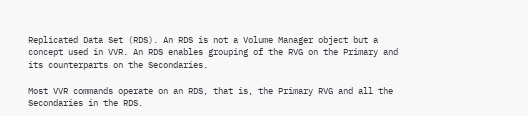Replicated Data Set (RDS). An RDS is not a Volume Manager object but a concept used in VVR. An RDS enables grouping of the RVG on the Primary and its counterparts on the Secondaries.

Most VVR commands operate on an RDS, that is, the Primary RVG and all the Secondaries in the RDS.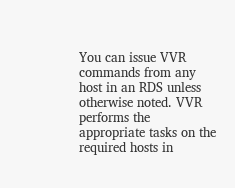You can issue VVR commands from any host in an RDS unless otherwise noted. VVR performs the appropriate tasks on the required hosts in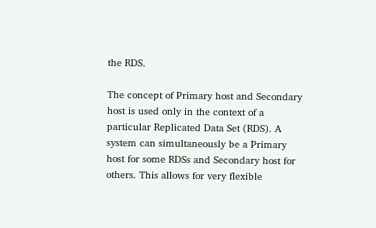the RDS.

The concept of Primary host and Secondary host is used only in the context of a particular Replicated Data Set (RDS). A system can simultaneously be a Primary host for some RDSs and Secondary host for others. This allows for very flexible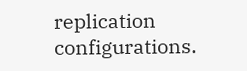replication configurations.